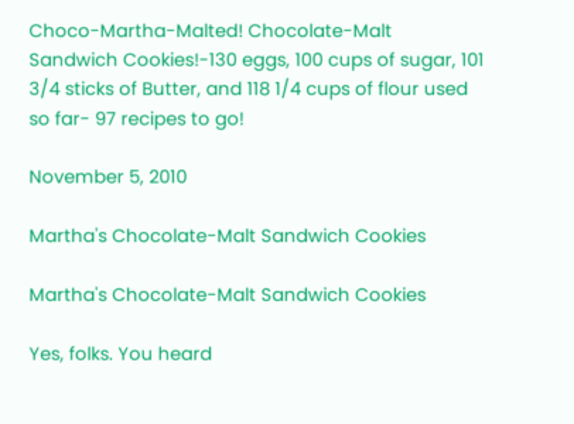Choco-Martha-Malted! Chocolate-Malt Sandwich Cookies!-130 eggs, 100 cups of sugar, 101 3/4 sticks of Butter, and 118 1/4 cups of flour used so far- 97 recipes to go!

November 5, 2010

Martha's Chocolate-Malt Sandwich Cookies

Martha's Chocolate-Malt Sandwich Cookies

Yes, folks. You heard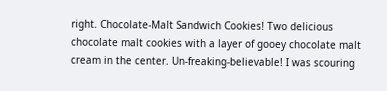right. Chocolate-Malt Sandwich Cookies! Two delicious chocolate malt cookies with a layer of gooey chocolate malt cream in the center. Un-freaking-believable! I was scouring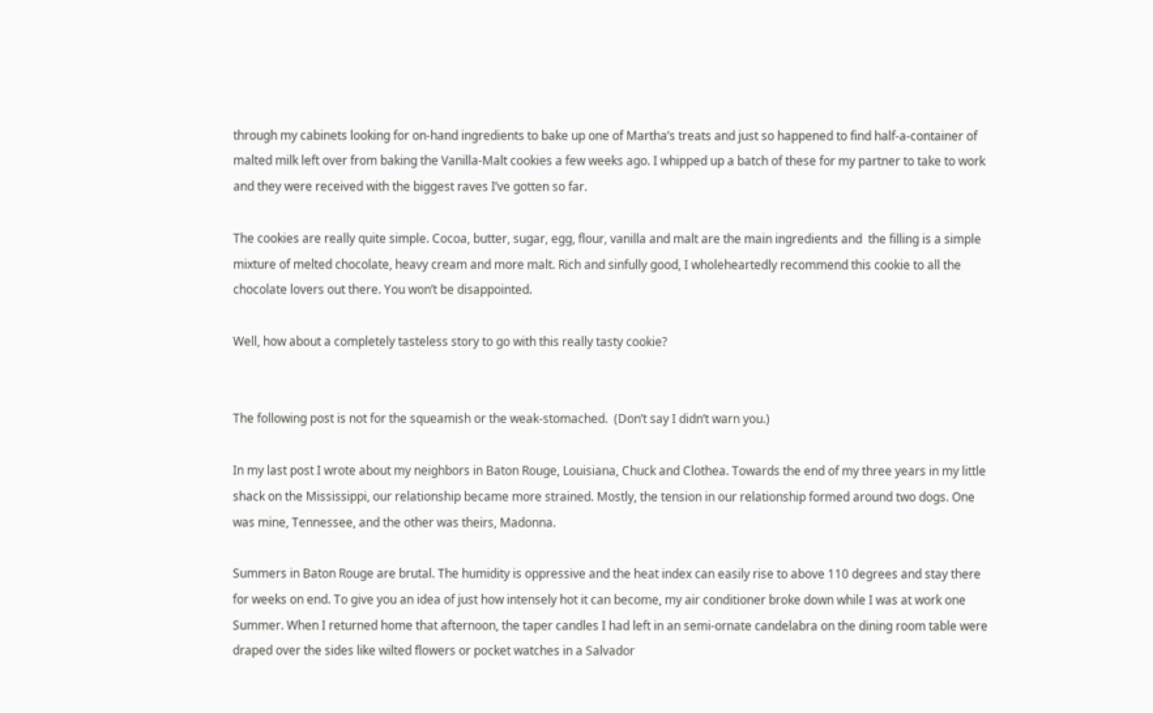through my cabinets looking for on-hand ingredients to bake up one of Martha’s treats and just so happened to find half-a-container of malted milk left over from baking the Vanilla-Malt cookies a few weeks ago. I whipped up a batch of these for my partner to take to work and they were received with the biggest raves I’ve gotten so far.

The cookies are really quite simple. Cocoa, butter, sugar, egg, flour, vanilla and malt are the main ingredients and  the filling is a simple mixture of melted chocolate, heavy cream and more malt. Rich and sinfully good, I wholeheartedly recommend this cookie to all the chocolate lovers out there. You won’t be disappointed.

Well, how about a completely tasteless story to go with this really tasty cookie?


The following post is not for the squeamish or the weak-stomached.  (Don’t say I didn’t warn you.)

In my last post I wrote about my neighbors in Baton Rouge, Louisiana, Chuck and Clothea. Towards the end of my three years in my little shack on the Mississippi, our relationship became more strained. Mostly, the tension in our relationship formed around two dogs. One was mine, Tennessee, and the other was theirs, Madonna.

Summers in Baton Rouge are brutal. The humidity is oppressive and the heat index can easily rise to above 110 degrees and stay there for weeks on end. To give you an idea of just how intensely hot it can become, my air conditioner broke down while I was at work one Summer. When I returned home that afternoon, the taper candles I had left in an semi-ornate candelabra on the dining room table were draped over the sides like wilted flowers or pocket watches in a Salvador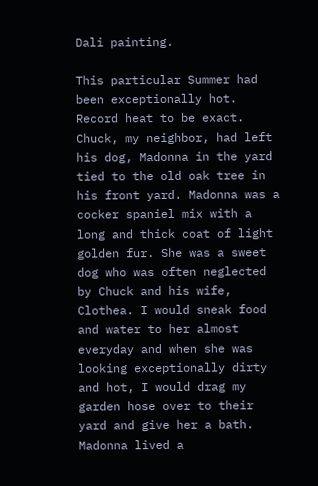Dali painting.

This particular Summer had been exceptionally hot. Record heat to be exact. Chuck, my neighbor, had left his dog, Madonna in the yard tied to the old oak tree in his front yard. Madonna was a cocker spaniel mix with a long and thick coat of light golden fur. She was a sweet dog who was often neglected by Chuck and his wife, Clothea. I would sneak food and water to her almost everyday and when she was looking exceptionally dirty and hot, I would drag my garden hose over to their yard and give her a bath. Madonna lived a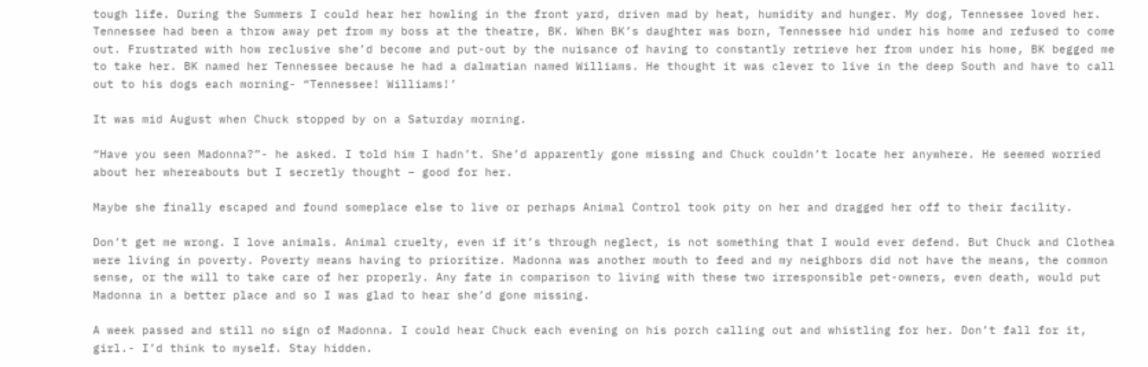tough life. During the Summers I could hear her howling in the front yard, driven mad by heat, humidity and hunger. My dog, Tennessee loved her. Tennessee had been a throw away pet from my boss at the theatre, BK. When BK’s daughter was born, Tennessee hid under his home and refused to come out. Frustrated with how reclusive she’d become and put-out by the nuisance of having to constantly retrieve her from under his home, BK begged me to take her. BK named her Tennessee because he had a dalmatian named Williams. He thought it was clever to live in the deep South and have to call out to his dogs each morning- “Tennessee! Williams!’

It was mid August when Chuck stopped by on a Saturday morning.

“Have you seen Madonna?”- he asked. I told him I hadn’t. She’d apparently gone missing and Chuck couldn’t locate her anywhere. He seemed worried about her whereabouts but I secretly thought – good for her.

Maybe she finally escaped and found someplace else to live or perhaps Animal Control took pity on her and dragged her off to their facility.

Don’t get me wrong. I love animals. Animal cruelty, even if it’s through neglect, is not something that I would ever defend. But Chuck and Clothea were living in poverty. Poverty means having to prioritize. Madonna was another mouth to feed and my neighbors did not have the means, the common sense, or the will to take care of her properly. Any fate in comparison to living with these two irresponsible pet-owners, even death, would put Madonna in a better place and so I was glad to hear she’d gone missing.

A week passed and still no sign of Madonna. I could hear Chuck each evening on his porch calling out and whistling for her. Don’t fall for it, girl.- I’d think to myself. Stay hidden.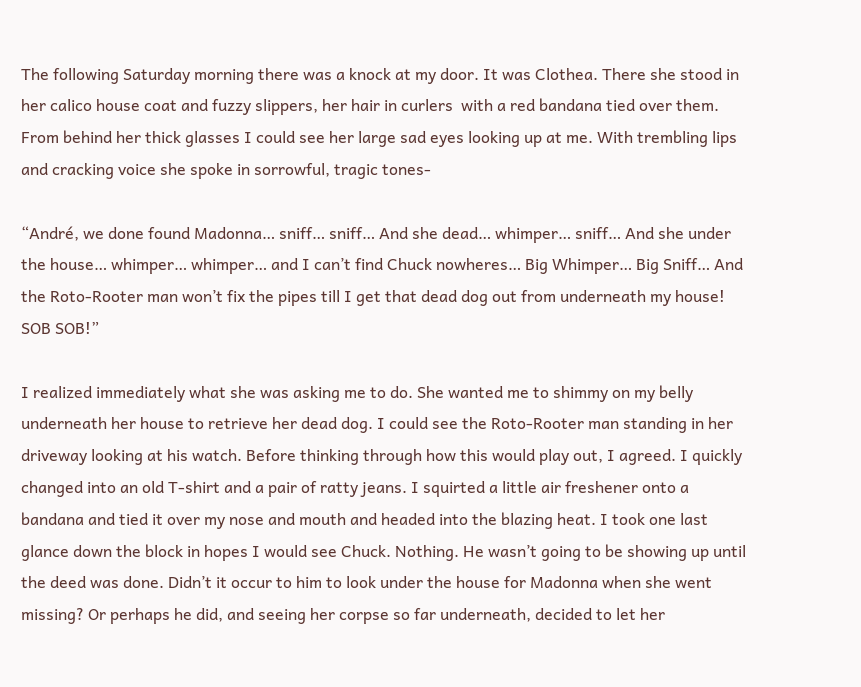The following Saturday morning there was a knock at my door. It was Clothea. There she stood in her calico house coat and fuzzy slippers, her hair in curlers  with a red bandana tied over them. From behind her thick glasses I could see her large sad eyes looking up at me. With trembling lips and cracking voice she spoke in sorrowful, tragic tones-

“André, we done found Madonna… sniff… sniff… And she dead… whimper… sniff… And she under the house… whimper… whimper… and I can’t find Chuck nowheres… Big Whimper… Big Sniff… And the Roto-Rooter man won’t fix the pipes till I get that dead dog out from underneath my house! SOB SOB!”

I realized immediately what she was asking me to do. She wanted me to shimmy on my belly underneath her house to retrieve her dead dog. I could see the Roto-Rooter man standing in her driveway looking at his watch. Before thinking through how this would play out, I agreed. I quickly changed into an old T-shirt and a pair of ratty jeans. I squirted a little air freshener onto a bandana and tied it over my nose and mouth and headed into the blazing heat. I took one last glance down the block in hopes I would see Chuck. Nothing. He wasn’t going to be showing up until the deed was done. Didn’t it occur to him to look under the house for Madonna when she went missing? Or perhaps he did, and seeing her corpse so far underneath, decided to let her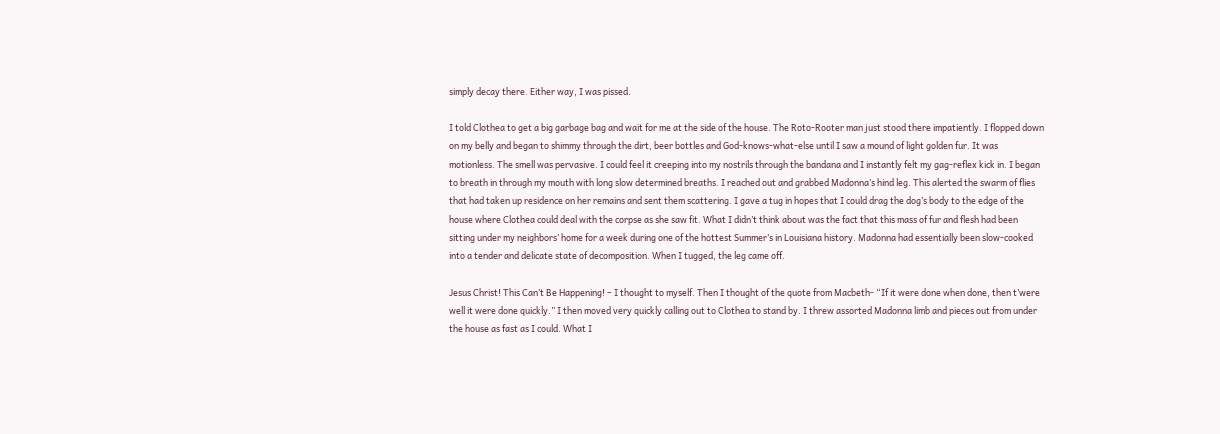simply decay there. Either way, I was pissed.

I told Clothea to get a big garbage bag and wait for me at the side of the house. The Roto-Rooter man just stood there impatiently. I flopped down on my belly and began to shimmy through the dirt, beer bottles and God-knows-what-else until I saw a mound of light golden fur. It was motionless. The smell was pervasive. I could feel it creeping into my nostrils through the bandana and I instantly felt my gag-reflex kick in. I began to breath in through my mouth with long slow determined breaths. I reached out and grabbed Madonna’s hind leg. This alerted the swarm of flies that had taken up residence on her remains and sent them scattering. I gave a tug in hopes that I could drag the dog’s body to the edge of the house where Clothea could deal with the corpse as she saw fit. What I didn’t think about was the fact that this mass of fur and flesh had been sitting under my neighbors’ home for a week during one of the hottest Summer’s in Louisiana history. Madonna had essentially been slow-cooked into a tender and delicate state of decomposition. When I tugged, the leg came off.

Jesus Christ! This Can’t Be Happening! – I thought to myself. Then I thought of the quote from Macbeth- “If it were done when done, then t’were well it were done quickly.” I then moved very quickly calling out to Clothea to stand by. I threw assorted Madonna limb and pieces out from under the house as fast as I could. What I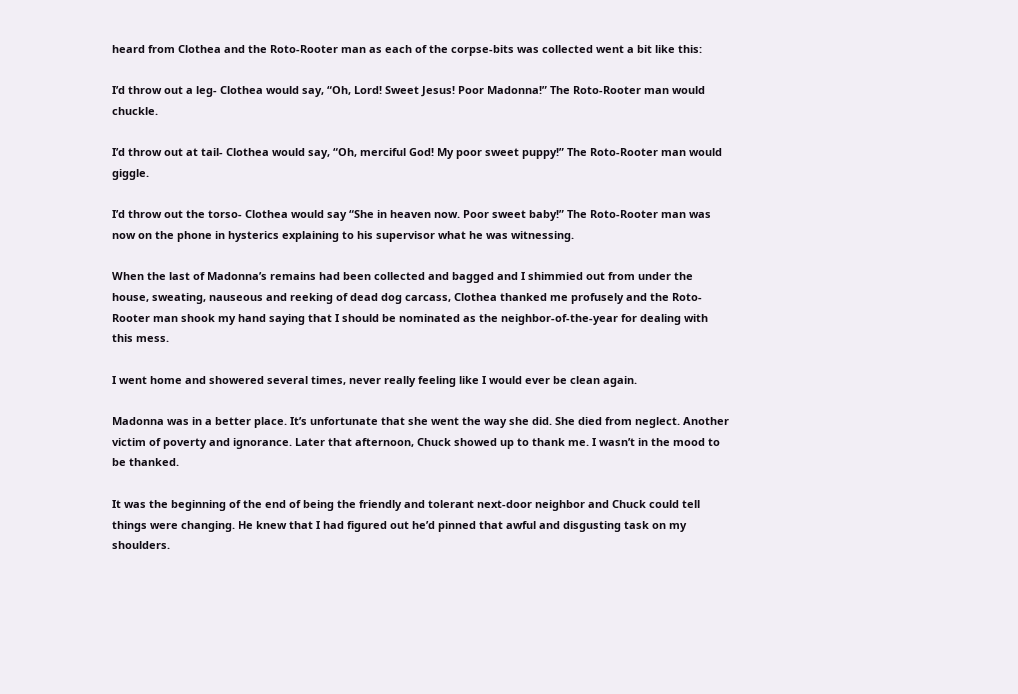heard from Clothea and the Roto-Rooter man as each of the corpse-bits was collected went a bit like this:

I’d throw out a leg- Clothea would say, “Oh, Lord! Sweet Jesus! Poor Madonna!” The Roto-Rooter man would chuckle.

I’d throw out at tail- Clothea would say, “Oh, merciful God! My poor sweet puppy!” The Roto-Rooter man would giggle.

I’d throw out the torso- Clothea would say “She in heaven now. Poor sweet baby!” The Roto-Rooter man was now on the phone in hysterics explaining to his supervisor what he was witnessing.

When the last of Madonna’s remains had been collected and bagged and I shimmied out from under the house, sweating, nauseous and reeking of dead dog carcass, Clothea thanked me profusely and the Roto-Rooter man shook my hand saying that I should be nominated as the neighbor-of-the-year for dealing with this mess.

I went home and showered several times, never really feeling like I would ever be clean again.

Madonna was in a better place. It’s unfortunate that she went the way she did. She died from neglect. Another victim of poverty and ignorance. Later that afternoon, Chuck showed up to thank me. I wasn’t in the mood to be thanked.

It was the beginning of the end of being the friendly and tolerant next-door neighbor and Chuck could tell things were changing. He knew that I had figured out he’d pinned that awful and disgusting task on my shoulders.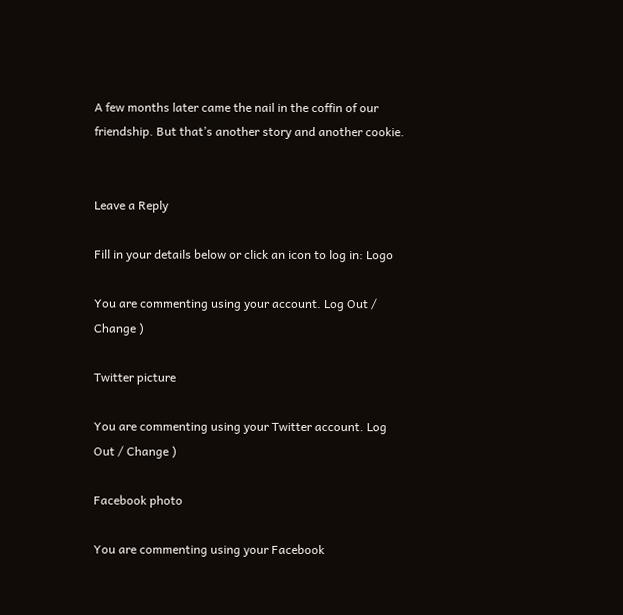A few months later came the nail in the coffin of our friendship. But that’s another story and another cookie.


Leave a Reply

Fill in your details below or click an icon to log in: Logo

You are commenting using your account. Log Out / Change )

Twitter picture

You are commenting using your Twitter account. Log Out / Change )

Facebook photo

You are commenting using your Facebook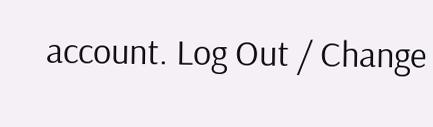account. Log Out / Change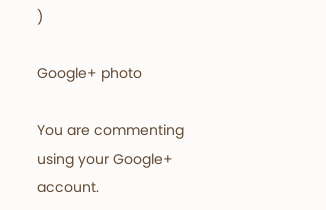)

Google+ photo

You are commenting using your Google+ account.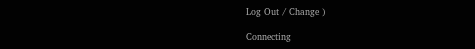Log Out / Change )

Connecting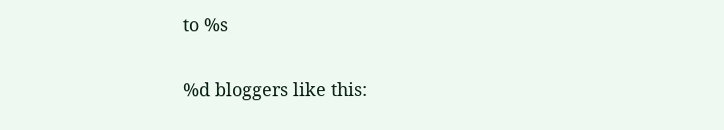to %s

%d bloggers like this: